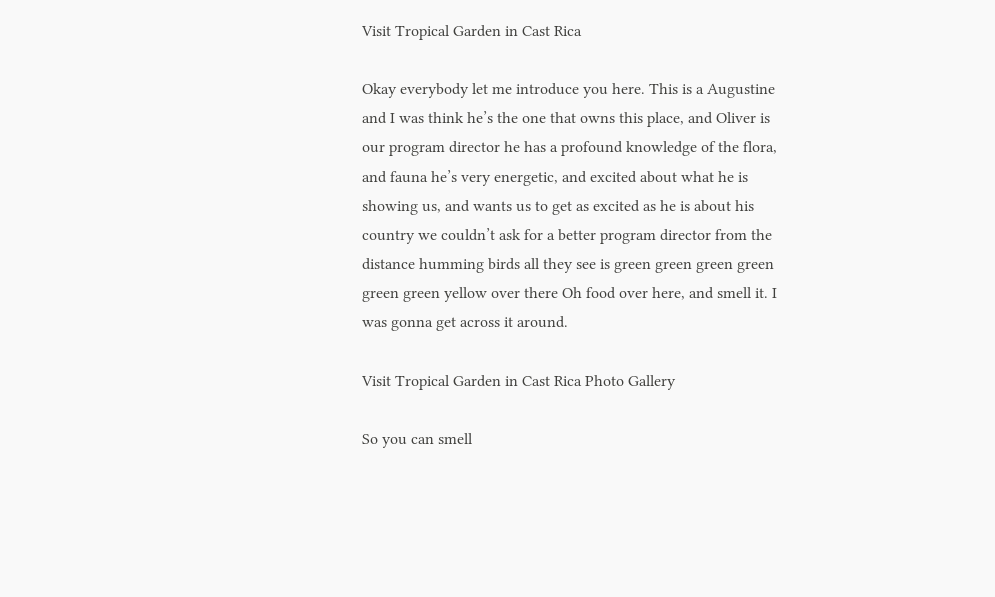Visit Tropical Garden in Cast Rica

Okay everybody let me introduce you here. This is a Augustine and I was think he’s the one that owns this place, and Oliver is our program director he has a profound knowledge of the flora, and fauna he’s very energetic, and excited about what he is showing us, and wants us to get as excited as he is about his country we couldn’t ask for a better program director from the distance humming birds all they see is green green green green green green yellow over there Oh food over here, and smell it. I was gonna get across it around.

Visit Tropical Garden in Cast Rica Photo Gallery

So you can smell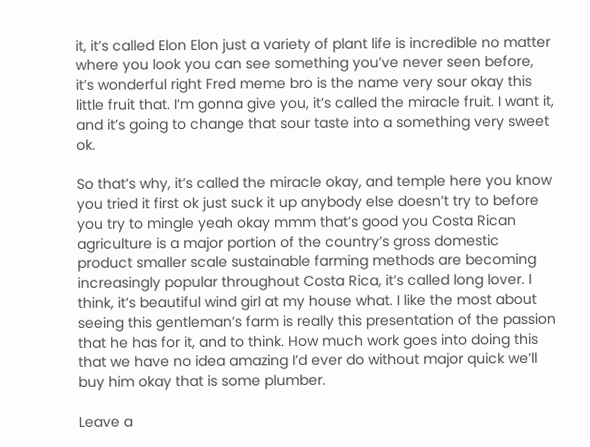it, it’s called Elon Elon just a variety of plant life is incredible no matter where you look you can see something you’ve never seen before, it’s wonderful right Fred meme bro is the name very sour okay this little fruit that. I’m gonna give you, it’s called the miracle fruit. I want it, and it’s going to change that sour taste into a something very sweet ok.

So that’s why, it’s called the miracle okay, and temple here you know you tried it first ok just suck it up anybody else doesn’t try to before you try to mingle yeah okay mmm that’s good you Costa Rican agriculture is a major portion of the country’s gross domestic product smaller scale sustainable farming methods are becoming increasingly popular throughout Costa Rica, it’s called long lover. I think, it’s beautiful wind girl at my house what. I like the most about seeing this gentleman’s farm is really this presentation of the passion that he has for it, and to think. How much work goes into doing this that we have no idea amazing I’d ever do without major quick we’ll buy him okay that is some plumber.

Leave a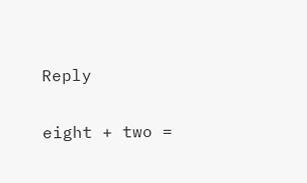Reply

eight + two =